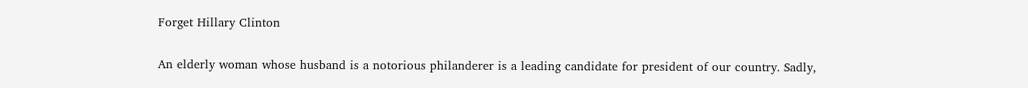Forget Hillary Clinton

An elderly woman whose husband is a notorious philanderer is a leading candidate for president of our country. Sadly,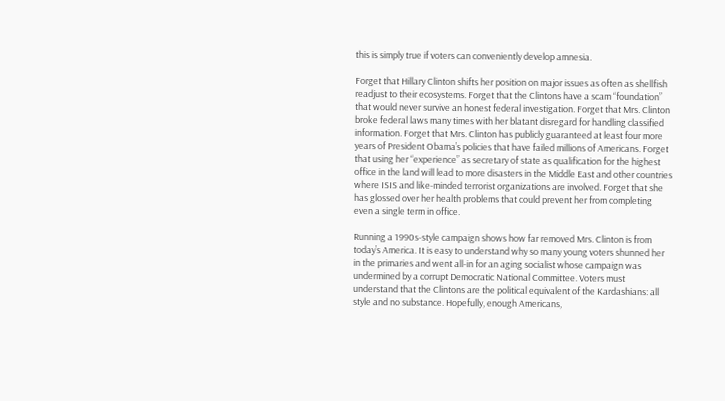this is simply true if voters can conveniently develop amnesia.

Forget that Hillary Clinton shifts her position on major issues as often as shellfish readjust to their ecosystems. Forget that the Clintons have a scam “foundation” that would never survive an honest federal investigation. Forget that Mrs. Clinton broke federal laws many times with her blatant disregard for handling classified information. Forget that Mrs. Clinton has publicly guaranteed at least four more years of President Obama’s policies that have failed millions of Americans. Forget that using her “experience” as secretary of state as qualification for the highest office in the land will lead to more disasters in the Middle East and other countries where ISIS and like-minded terrorist organizations are involved. Forget that she has glossed over her health problems that could prevent her from completing even a single term in office.

Running a 1990s-style campaign shows how far removed Mrs. Clinton is from today’s America. It is easy to understand why so many young voters shunned her in the primaries and went all-in for an aging socialist whose campaign was undermined by a corrupt Democratic National Committee. Voters must understand that the Clintons are the political equivalent of the Kardashians: all style and no substance. Hopefully, enough Americans,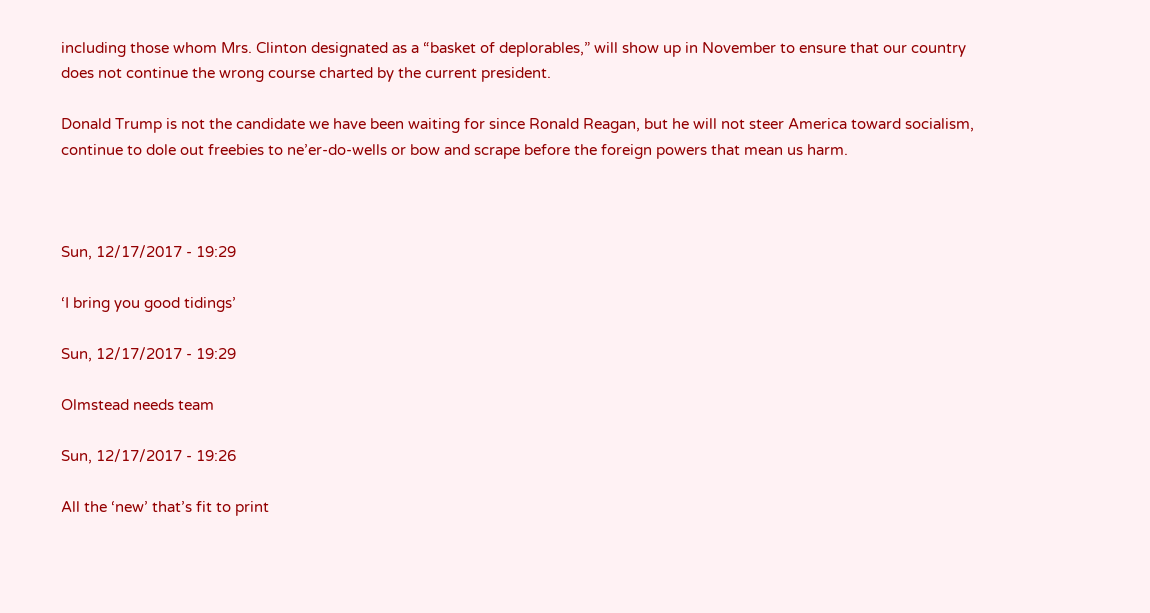including those whom Mrs. Clinton designated as a “basket of deplorables,” will show up in November to ensure that our country does not continue the wrong course charted by the current president.

Donald Trump is not the candidate we have been waiting for since Ronald Reagan, but he will not steer America toward socialism, continue to dole out freebies to ne’er-do-wells or bow and scrape before the foreign powers that mean us harm.



Sun, 12/17/2017 - 19:29

‘I bring you good tidings’

Sun, 12/17/2017 - 19:29

Olmstead needs team

Sun, 12/17/2017 - 19:26

All the ‘new’ that’s fit to print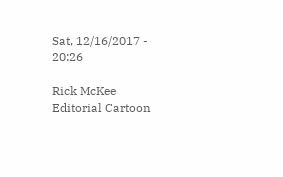Sat, 12/16/2017 - 20:26

Rick McKee Editorial Cartoon